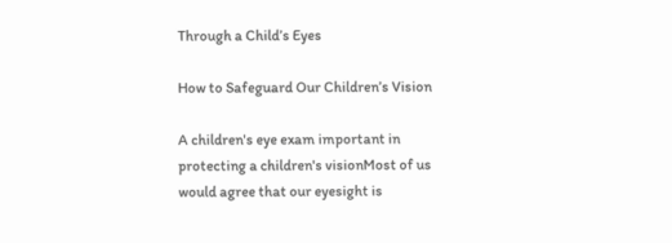Through a Child’s Eyes

How to Safeguard Our Children’s Vision

A children's eye exam important in protecting a children's visionMost of us would agree that our eyesight is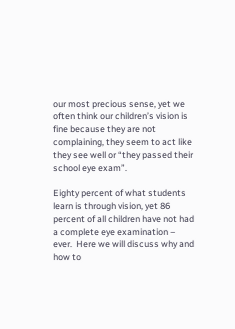our most precious sense, yet we often think our children’s vision is fine because they are not complaining, they seem to act like they see well or “they passed their school eye exam”.

Eighty percent of what students learn is through vision, yet 86 percent of all children have not had a complete eye examination – ever.  Here we will discuss why and how to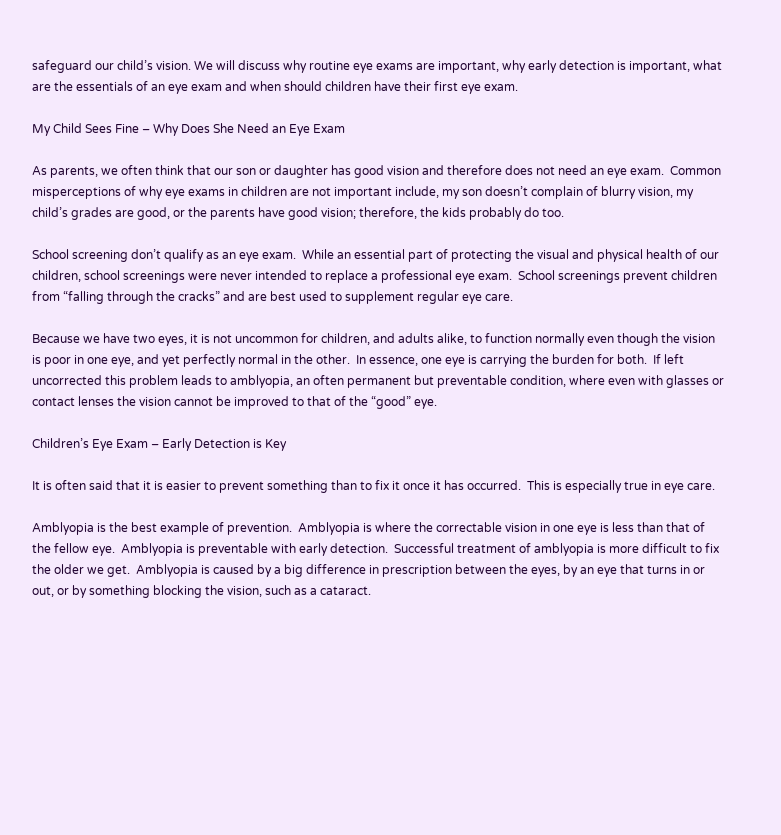safeguard our child’s vision. We will discuss why routine eye exams are important, why early detection is important, what are the essentials of an eye exam and when should children have their first eye exam.

My Child Sees Fine – Why Does She Need an Eye Exam

As parents, we often think that our son or daughter has good vision and therefore does not need an eye exam.  Common misperceptions of why eye exams in children are not important include, my son doesn’t complain of blurry vision, my child’s grades are good, or the parents have good vision; therefore, the kids probably do too.

School screening don’t qualify as an eye exam.  While an essential part of protecting the visual and physical health of our children, school screenings were never intended to replace a professional eye exam.  School screenings prevent children from “falling through the cracks” and are best used to supplement regular eye care.

Because we have two eyes, it is not uncommon for children, and adults alike, to function normally even though the vision is poor in one eye, and yet perfectly normal in the other.  In essence, one eye is carrying the burden for both.  If left uncorrected this problem leads to amblyopia, an often permanent but preventable condition, where even with glasses or contact lenses the vision cannot be improved to that of the “good” eye.

Children’s Eye Exam – Early Detection is Key

It is often said that it is easier to prevent something than to fix it once it has occurred.  This is especially true in eye care.

Amblyopia is the best example of prevention.  Amblyopia is where the correctable vision in one eye is less than that of the fellow eye.  Amblyopia is preventable with early detection.  Successful treatment of amblyopia is more difficult to fix the older we get.  Amblyopia is caused by a big difference in prescription between the eyes, by an eye that turns in or out, or by something blocking the vision, such as a cataract.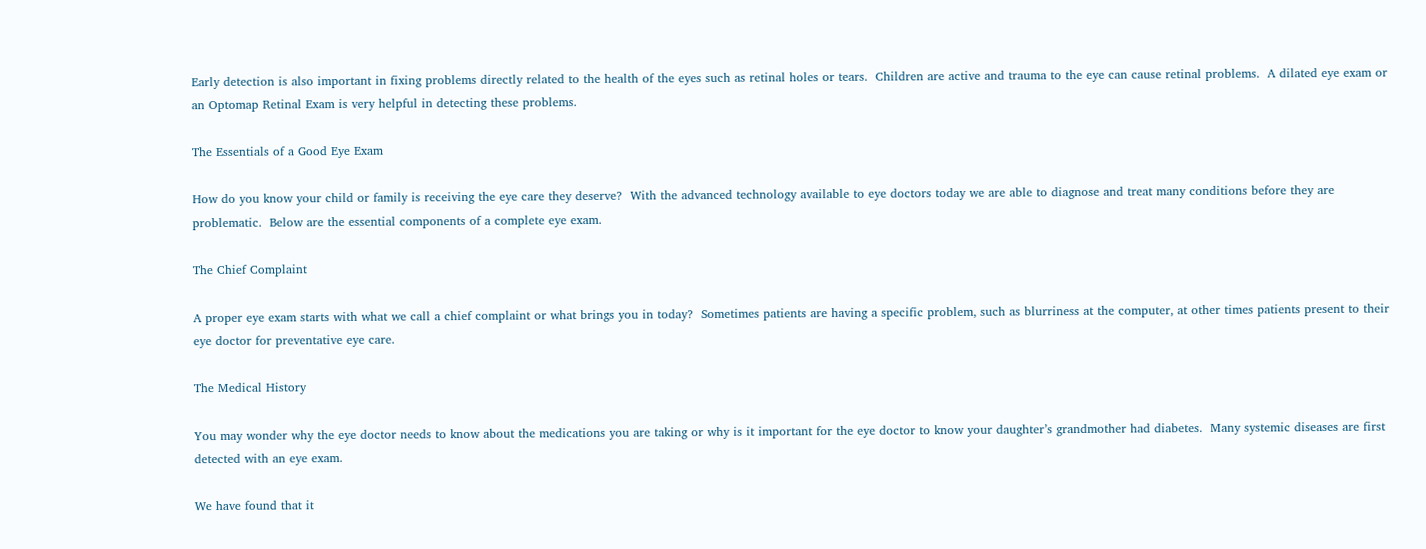Early detection is also important in fixing problems directly related to the health of the eyes such as retinal holes or tears.  Children are active and trauma to the eye can cause retinal problems.  A dilated eye exam or an Optomap Retinal Exam is very helpful in detecting these problems.

The Essentials of a Good Eye Exam

How do you know your child or family is receiving the eye care they deserve?  With the advanced technology available to eye doctors today we are able to diagnose and treat many conditions before they are problematic.  Below are the essential components of a complete eye exam.

The Chief Complaint

A proper eye exam starts with what we call a chief complaint or what brings you in today?  Sometimes patients are having a specific problem, such as blurriness at the computer, at other times patients present to their eye doctor for preventative eye care.

The Medical History

You may wonder why the eye doctor needs to know about the medications you are taking or why is it important for the eye doctor to know your daughter’s grandmother had diabetes.  Many systemic diseases are first detected with an eye exam.

We have found that it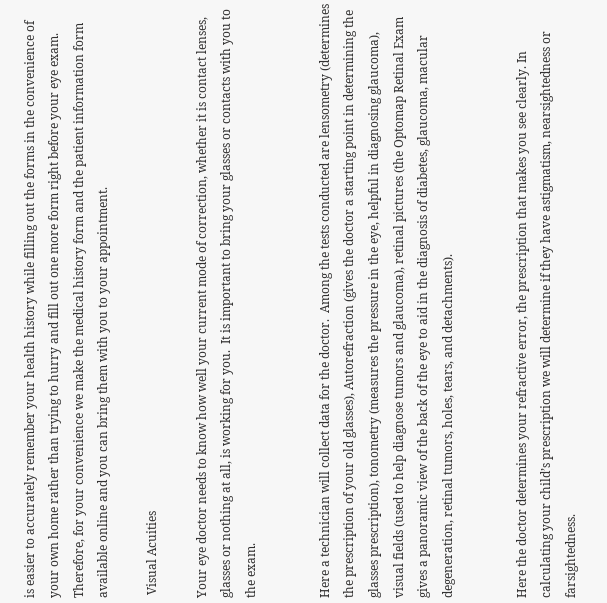is easier to accurately remember your health history while filling out the forms in the convenience of your own home rather than trying to hurry and fill out one more form right before your eye exam.  Therefore, for your convenience we make the medical history form and the patient information form available online and you can bring them with you to your appointment.

 Visual Acuities

Your eye doctor needs to know how well your current mode of correction, whether it is contact lenses, glasses or nothing at all, is working for you.  It is important to bring your glasses or contacts with you to the exam.


Here a technician will collect data for the doctor.  Among the tests conducted are lensometry (determines the prescription of your old glasses), Autorefraction (gives the doctor a starting point in determining the glasses prescription), tonometry (measures the pressure in the eye, helpful in diagnosing glaucoma), visual fields (used to help diagnose tumors and glaucoma), retinal pictures (the Optomap Retinal Exam gives a panoramic view of the back of the eye to aid in the diagnosis of diabetes, glaucoma, macular degeneration, retinal tumors, holes, tears, and detachments).


Here the doctor determines your refractive error, the prescription that makes you see clearly. In calculating your child’s prescription we will determine if they have astigmatism, nearsightedness or farsightedness.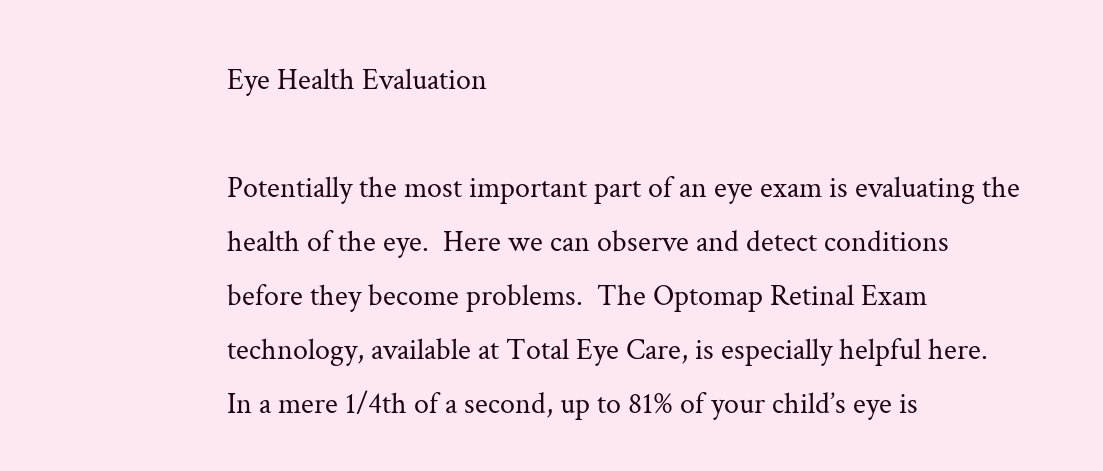Eye Health Evaluation

Potentially the most important part of an eye exam is evaluating the health of the eye.  Here we can observe and detect conditions before they become problems.  The Optomap Retinal Exam technology, available at Total Eye Care, is especially helpful here.  In a mere 1/4th of a second, up to 81% of your child’s eye is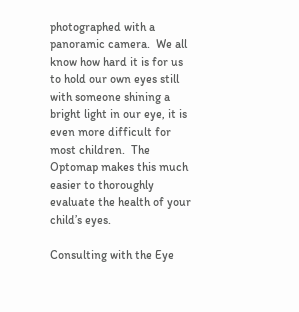photographed with a panoramic camera.  We all know how hard it is for us to hold our own eyes still with someone shining a bright light in our eye, it is even more difficult for most children.  The Optomap makes this much easier to thoroughly evaluate the health of your child’s eyes.

Consulting with the Eye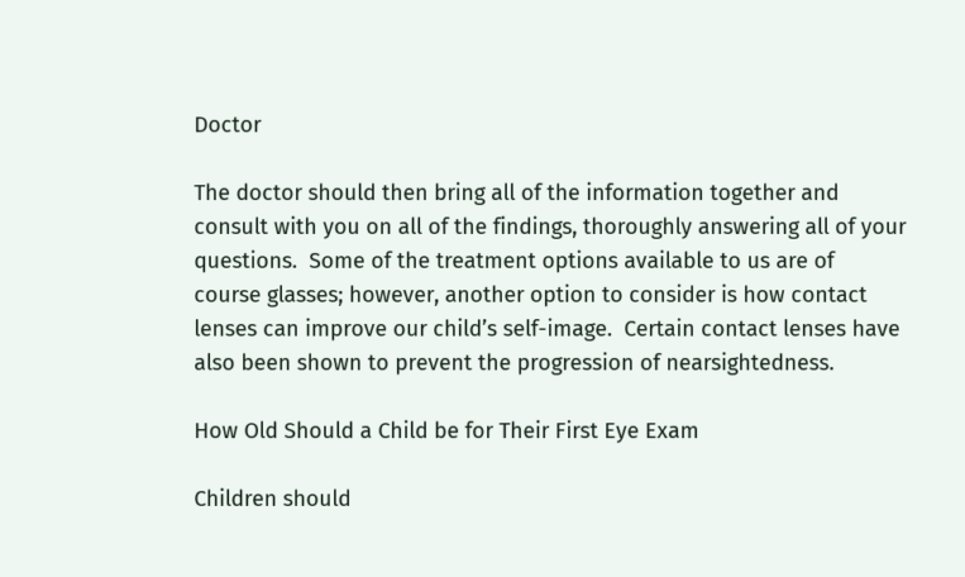Doctor

The doctor should then bring all of the information together and consult with you on all of the findings, thoroughly answering all of your questions.  Some of the treatment options available to us are of course glasses; however, another option to consider is how contact lenses can improve our child’s self-image.  Certain contact lenses have also been shown to prevent the progression of nearsightedness.

How Old Should a Child be for Their First Eye Exam

Children should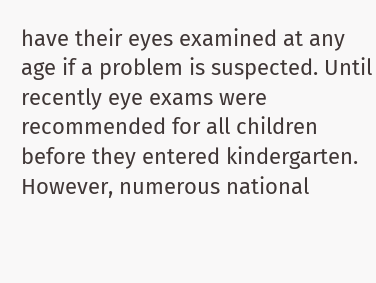have their eyes examined at any age if a problem is suspected. Until recently eye exams were recommended for all children before they entered kindergarten. However, numerous national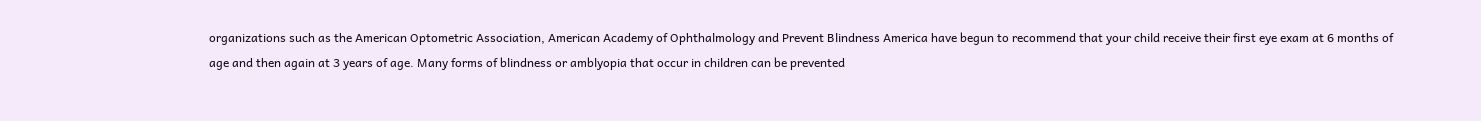organizations such as the American Optometric Association, American Academy of Ophthalmology and Prevent Blindness America have begun to recommend that your child receive their first eye exam at 6 months of age and then again at 3 years of age. Many forms of blindness or amblyopia that occur in children can be prevented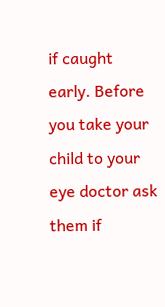if caught early. Before you take your child to your eye doctor ask them if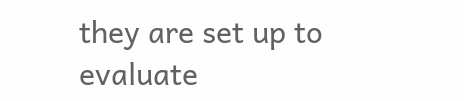they are set up to evaluate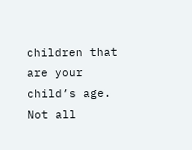children that are your child’s age. Not all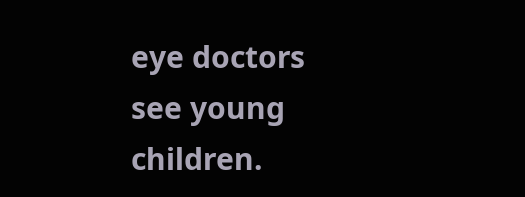eye doctors see young children.